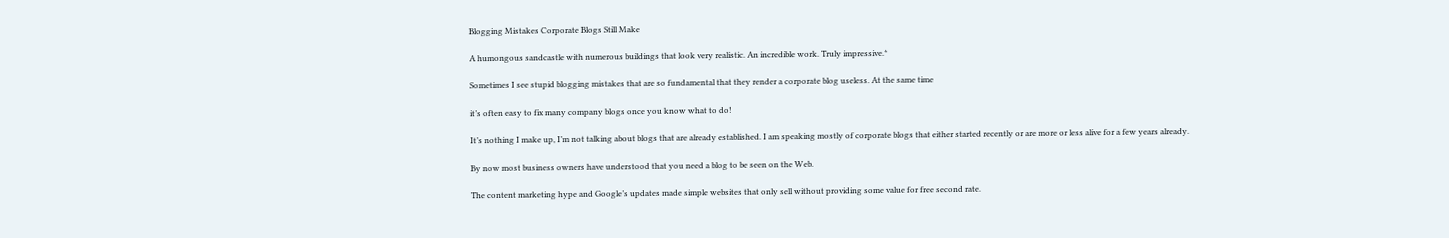Blogging Mistakes Corporate Blogs Still Make

A humongous sandcastle with numerous buildings that look very realistic. An incredible work. Truly impressive.*

Sometimes I see stupid blogging mistakes that are so fundamental that they render a corporate blog useless. At the same time

it’s often easy to fix many company blogs once you know what to do!

It’s nothing I make up, I’m not talking about blogs that are already established. I am speaking mostly of corporate blogs that either started recently or are more or less alive for a few years already.

By now most business owners have understood that you need a blog to be seen on the Web.

The content marketing hype and Google’s updates made simple websites that only sell without providing some value for free second rate.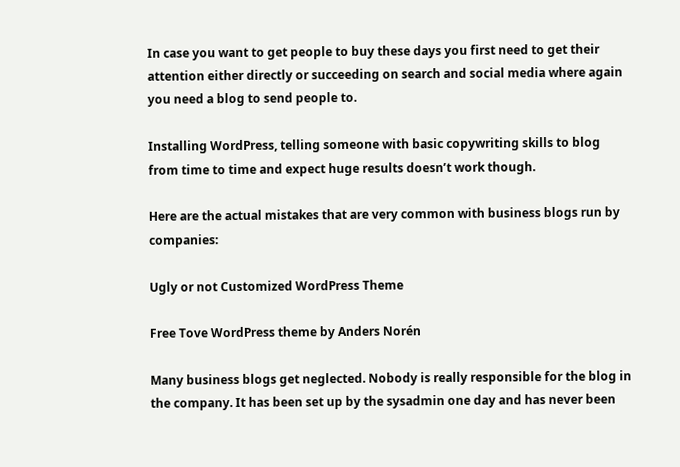In case you want to get people to buy these days you first need to get their attention either directly or succeeding on search and social media where again you need a blog to send people to.

Installing WordPress, telling someone with basic copywriting skills to blog from time to time and expect huge results doesn’t work though.

Here are the actual mistakes that are very common with business blogs run by companies:

Ugly or not Customized WordPress Theme

Free Tove WordPress theme by Anders Norén

Many business blogs get neglected. Nobody is really responsible for the blog in the company. It has been set up by the sysadmin one day and has never been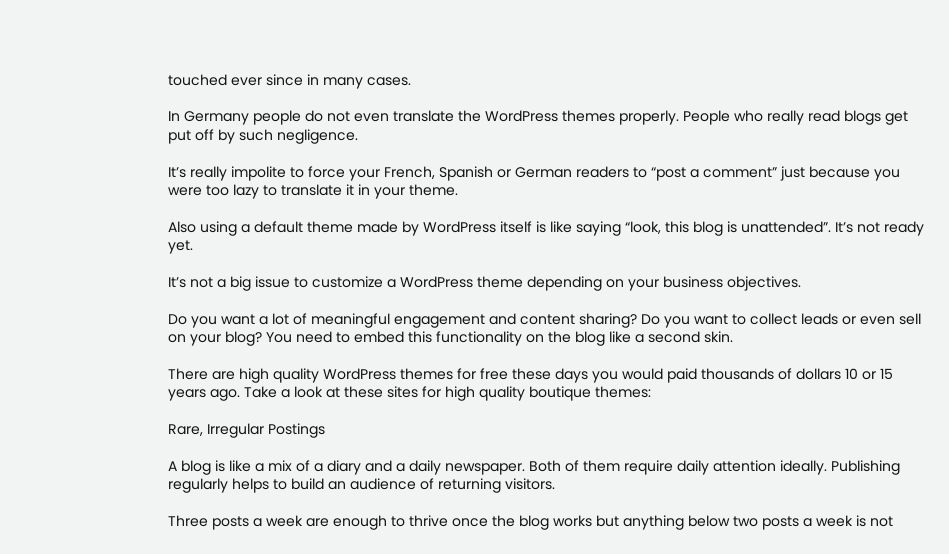touched ever since in many cases.

In Germany people do not even translate the WordPress themes properly. People who really read blogs get put off by such negligence.

It’s really impolite to force your French, Spanish or German readers to “post a comment” just because you were too lazy to translate it in your theme.

Also using a default theme made by WordPress itself is like saying “look, this blog is unattended”. It’s not ready yet.

It’s not a big issue to customize a WordPress theme depending on your business objectives.

Do you want a lot of meaningful engagement and content sharing? Do you want to collect leads or even sell on your blog? You need to embed this functionality on the blog like a second skin.

There are high quality WordPress themes for free these days you would paid thousands of dollars 10 or 15 years ago. Take a look at these sites for high quality boutique themes:

Rare, Irregular Postings

A blog is like a mix of a diary and a daily newspaper. Both of them require daily attention ideally. Publishing regularly helps to build an audience of returning visitors.

Three posts a week are enough to thrive once the blog works but anything below two posts a week is not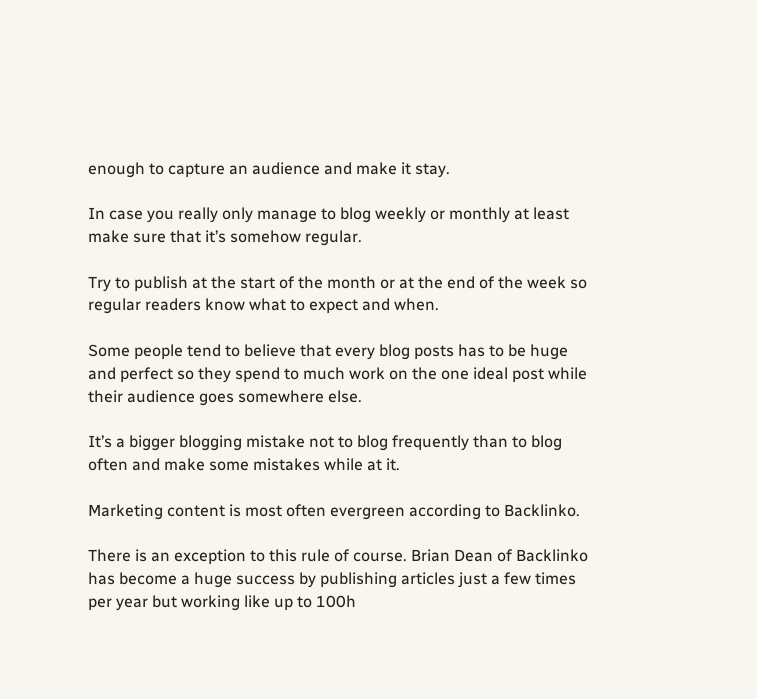enough to capture an audience and make it stay.

In case you really only manage to blog weekly or monthly at least make sure that it’s somehow regular.

Try to publish at the start of the month or at the end of the week so regular readers know what to expect and when.

Some people tend to believe that every blog posts has to be huge and perfect so they spend to much work on the one ideal post while their audience goes somewhere else.

It’s a bigger blogging mistake not to blog frequently than to blog often and make some mistakes while at it.

Marketing content is most often evergreen according to Backlinko.

There is an exception to this rule of course. Brian Dean of Backlinko has become a huge success by publishing articles just a few times per year but working like up to 100h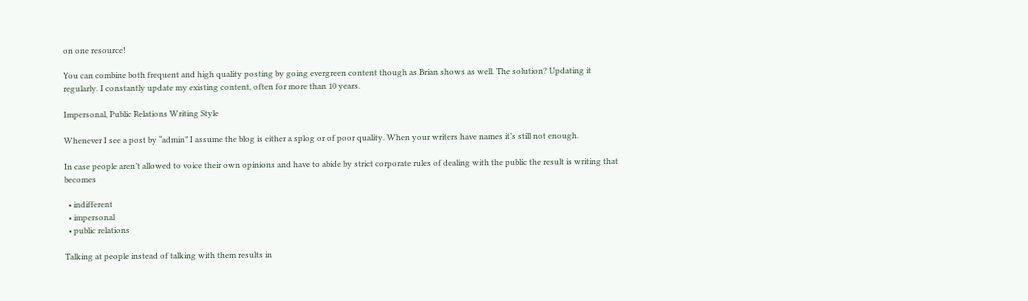on one resource!

You can combine both frequent and high quality posting by going evergreen content though as Brian shows as well. The solution? Updating it regularly. I constantly update my existing content, often for more than 10 years.

Impersonal, Public Relations Writing Style

Whenever I see a post by “admin” I assume the blog is either a splog or of poor quality. When your writers have names it’s still not enough.

In case people aren’t allowed to voice their own opinions and have to abide by strict corporate rules of dealing with the public the result is writing that becomes

  • indifferent
  • impersonal
  • public relations

Talking at people instead of talking with them results in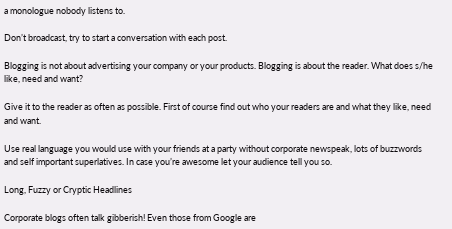a monologue nobody listens to.

Don’t broadcast, try to start a conversation with each post.

Blogging is not about advertising your company or your products. Blogging is about the reader. What does s/he like, need and want?

Give it to the reader as often as possible. First of course find out who your readers are and what they like, need and want.

Use real language you would use with your friends at a party without corporate newspeak, lots of buzzwords and self important superlatives. In case you’re awesome let your audience tell you so.

Long, Fuzzy or Cryptic Headlines

Corporate blogs often talk gibberish! Even those from Google are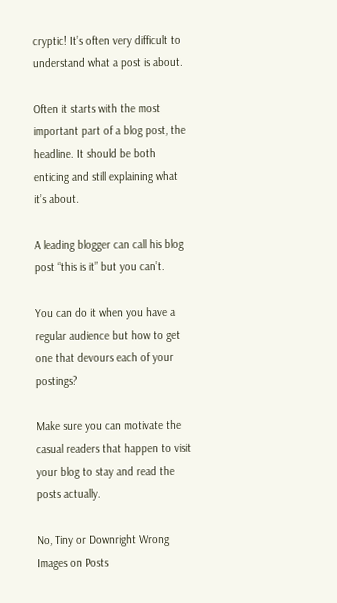cryptic! It’s often very difficult to understand what a post is about.

Often it starts with the most important part of a blog post, the headline. It should be both enticing and still explaining what it’s about.

A leading blogger can call his blog post “this is it” but you can’t.

You can do it when you have a regular audience but how to get one that devours each of your postings?

Make sure you can motivate the casual readers that happen to visit your blog to stay and read the posts actually.

No, Tiny or Downright Wrong Images on Posts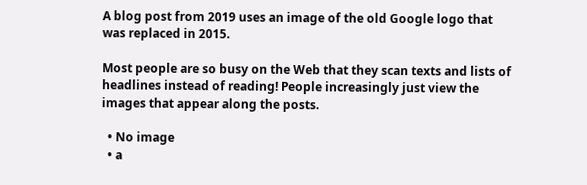A blog post from 2019 uses an image of the old Google logo that was replaced in 2015.

Most people are so busy on the Web that they scan texts and lists of headlines instead of reading! People increasingly just view the images that appear along the posts.

  • No image
  • a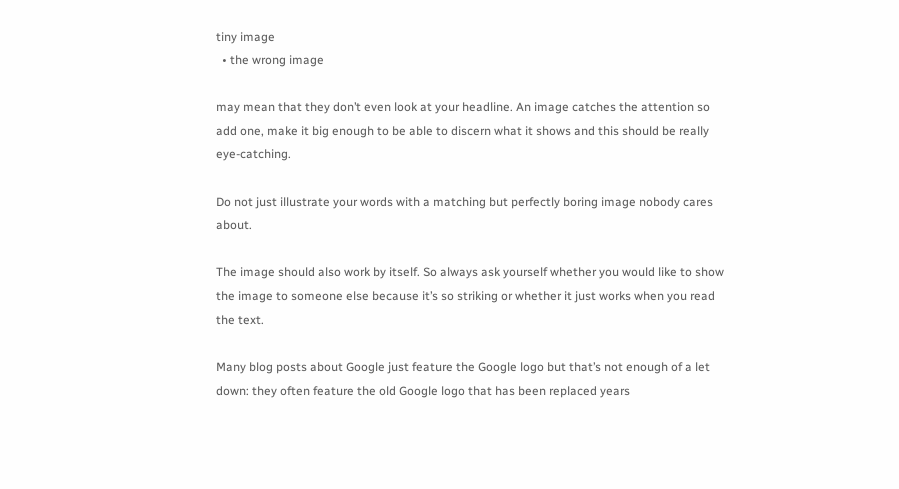tiny image
  • the wrong image

may mean that they don’t even look at your headline. An image catches the attention so add one, make it big enough to be able to discern what it shows and this should be really eye-catching.

Do not just illustrate your words with a matching but perfectly boring image nobody cares about.

The image should also work by itself. So always ask yourself whether you would like to show the image to someone else because it’s so striking or whether it just works when you read the text.

Many blog posts about Google just feature the Google logo but that’s not enough of a let down: they often feature the old Google logo that has been replaced years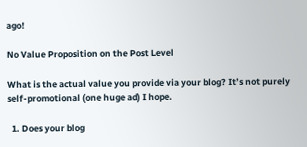ago!

No Value Proposition on the Post Level

What is the actual value you provide via your blog? It’s not purely self-promotional (one huge ad) I hope.

  1. Does your blog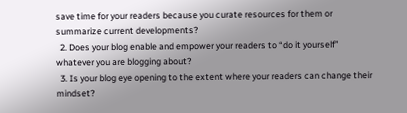save time for your readers because you curate resources for them or summarize current developments?
  2. Does your blog enable and empower your readers to “do it yourself” whatever you are blogging about?
  3. Is your blog eye opening to the extent where your readers can change their mindset?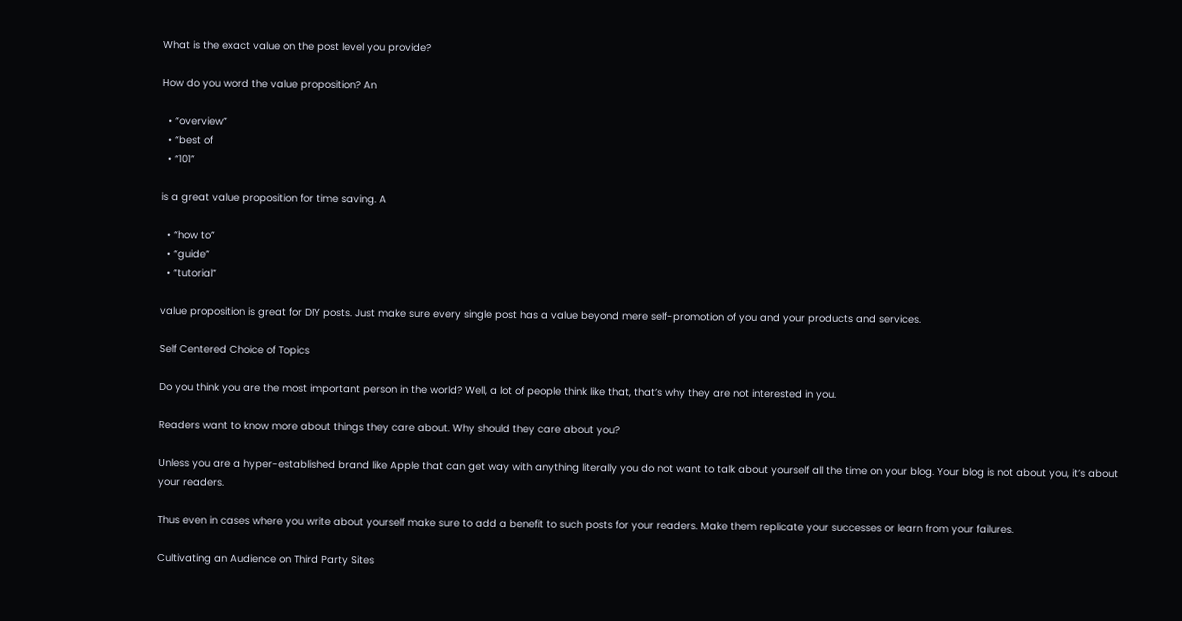What is the exact value on the post level you provide?

How do you word the value proposition? An

  • “overview”
  • “best of
  • “101”

is a great value proposition for time saving. A

  • “how to”
  • “guide”
  • “tutorial”

value proposition is great for DIY posts. Just make sure every single post has a value beyond mere self-promotion of you and your products and services.

Self Centered Choice of Topics

Do you think you are the most important person in the world? Well, a lot of people think like that, that’s why they are not interested in you.

Readers want to know more about things they care about. Why should they care about you?

Unless you are a hyper-established brand like Apple that can get way with anything literally you do not want to talk about yourself all the time on your blog. Your blog is not about you, it’s about your readers.

Thus even in cases where you write about yourself make sure to add a benefit to such posts for your readers. Make them replicate your successes or learn from your failures.

Cultivating an Audience on Third Party Sites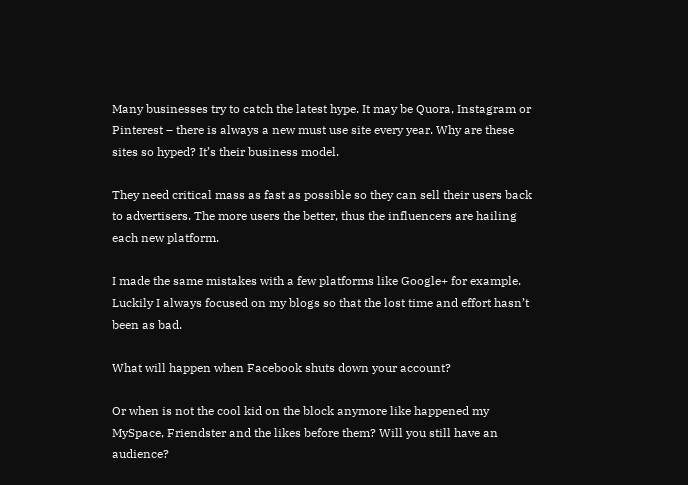Many businesses try to catch the latest hype. It may be Quora, Instagram or Pinterest – there is always a new must use site every year. Why are these sites so hyped? It’s their business model.

They need critical mass as fast as possible so they can sell their users back to advertisers. The more users the better, thus the influencers are hailing each new platform.

I made the same mistakes with a few platforms like Google+ for example. Luckily I always focused on my blogs so that the lost time and effort hasn’t been as bad.

What will happen when Facebook shuts down your account?

Or when is not the cool kid on the block anymore like happened my MySpace, Friendster and the likes before them? Will you still have an audience?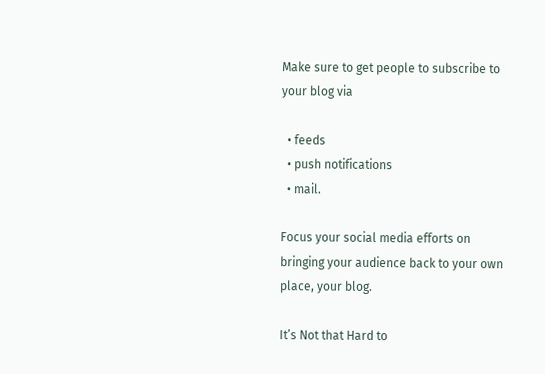Make sure to get people to subscribe to your blog via

  • feeds
  • push notifications
  • mail.

Focus your social media efforts on bringing your audience back to your own place, your blog.

It’s Not that Hard to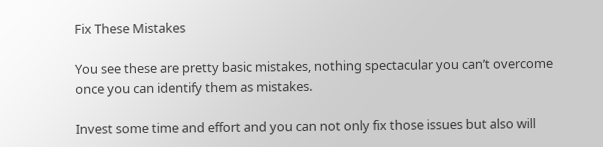Fix These Mistakes

You see these are pretty basic mistakes, nothing spectacular you can’t overcome once you can identify them as mistakes.

Invest some time and effort and you can not only fix those issues but also will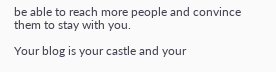be able to reach more people and convince them to stay with you.

Your blog is your castle and your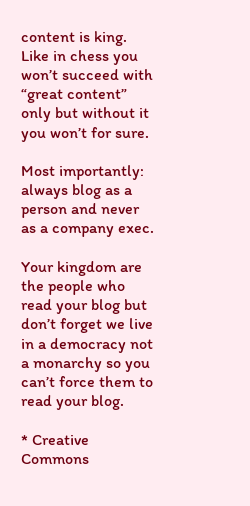content is king. Like in chess you won’t succeed with “great content” only but without it you won’t for sure.

Most importantly: always blog as a person and never as a company exec.

Your kingdom are the people who read your blog but don’t forget we live in a democracy not a monarchy so you can’t force them to read your blog.

* Creative Commons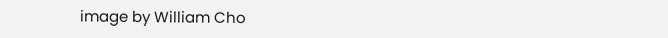image by William Cho